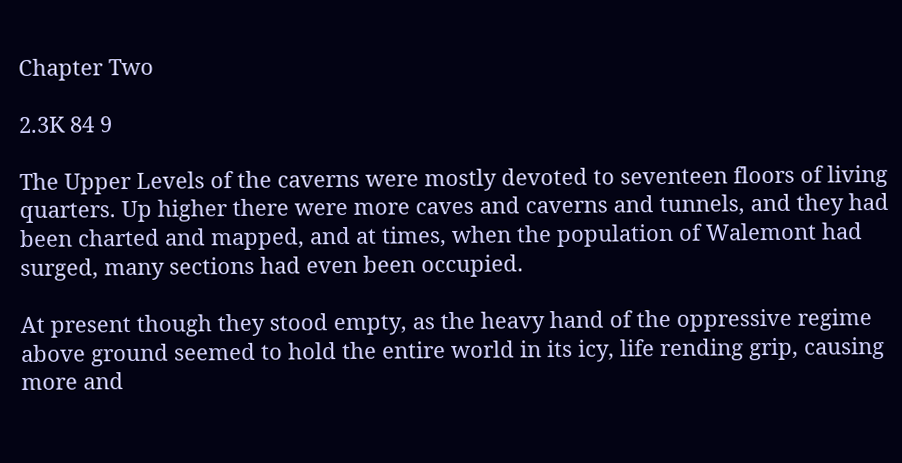Chapter Two

2.3K 84 9

The Upper Levels of the caverns were mostly devoted to seventeen floors of living quarters. Up higher there were more caves and caverns and tunnels, and they had been charted and mapped, and at times, when the population of Walemont had surged, many sections had even been occupied.

At present though they stood empty, as the heavy hand of the oppressive regime above ground seemed to hold the entire world in its icy, life rending grip, causing more and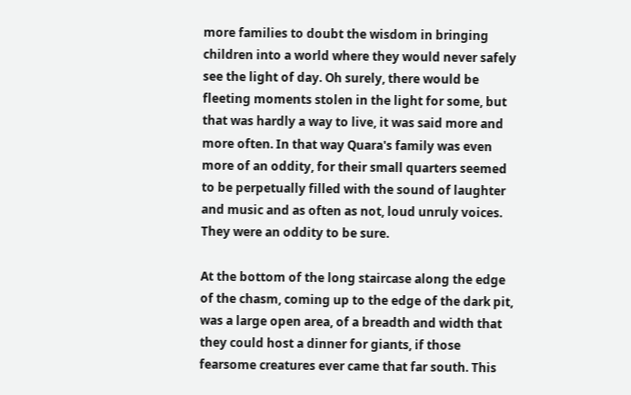more families to doubt the wisdom in bringing children into a world where they would never safely see the light of day. Oh surely, there would be fleeting moments stolen in the light for some, but that was hardly a way to live, it was said more and more often. In that way Quara's family was even more of an oddity, for their small quarters seemed to be perpetually filled with the sound of laughter and music and as often as not, loud unruly voices. They were an oddity to be sure.

At the bottom of the long staircase along the edge of the chasm, coming up to the edge of the dark pit, was a large open area, of a breadth and width that they could host a dinner for giants, if those fearsome creatures ever came that far south. This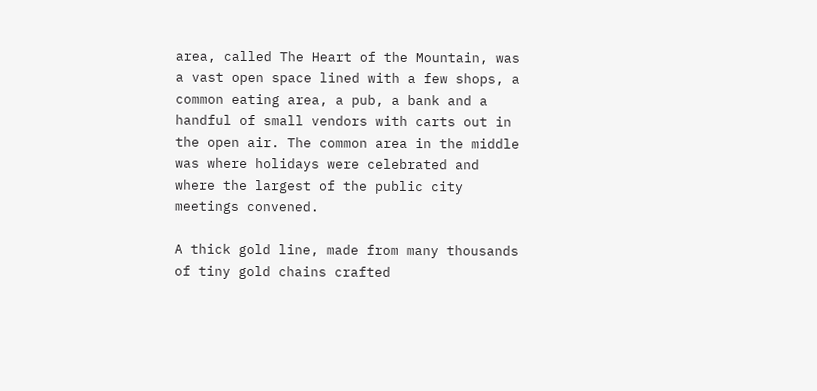area, called The Heart of the Mountain, was a vast open space lined with a few shops, a common eating area, a pub, a bank and a handful of small vendors with carts out in the open air. The common area in the middle was where holidays were celebrated and where the largest of the public city meetings convened.

A thick gold line, made from many thousands of tiny gold chains crafted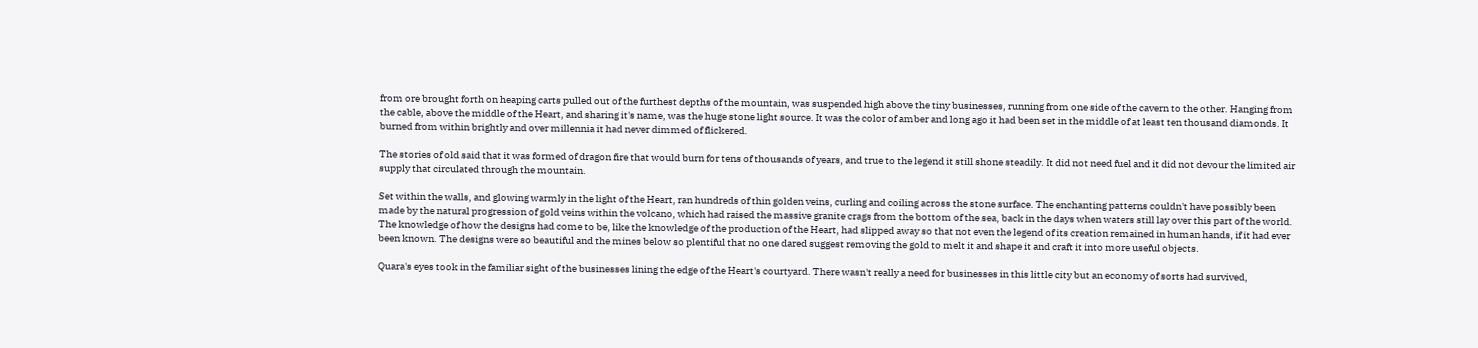from ore brought forth on heaping carts pulled out of the furthest depths of the mountain, was suspended high above the tiny businesses, running from one side of the cavern to the other. Hanging from the cable, above the middle of the Heart, and sharing it's name, was the huge stone light source. It was the color of amber and long ago it had been set in the middle of at least ten thousand diamonds. It burned from within brightly and over millennia it had never dimmed of flickered.

The stories of old said that it was formed of dragon fire that would burn for tens of thousands of years, and true to the legend it still shone steadily. It did not need fuel and it did not devour the limited air supply that circulated through the mountain.

Set within the walls, and glowing warmly in the light of the Heart, ran hundreds of thin golden veins, curling and coiling across the stone surface. The enchanting patterns couldn't have possibly been made by the natural progression of gold veins within the volcano, which had raised the massive granite crags from the bottom of the sea, back in the days when waters still lay over this part of the world. The knowledge of how the designs had come to be, like the knowledge of the production of the Heart, had slipped away so that not even the legend of its creation remained in human hands, if it had ever been known. The designs were so beautiful and the mines below so plentiful that no one dared suggest removing the gold to melt it and shape it and craft it into more useful objects.

Quara's eyes took in the familiar sight of the businesses lining the edge of the Heart's courtyard. There wasn't really a need for businesses in this little city but an economy of sorts had survived,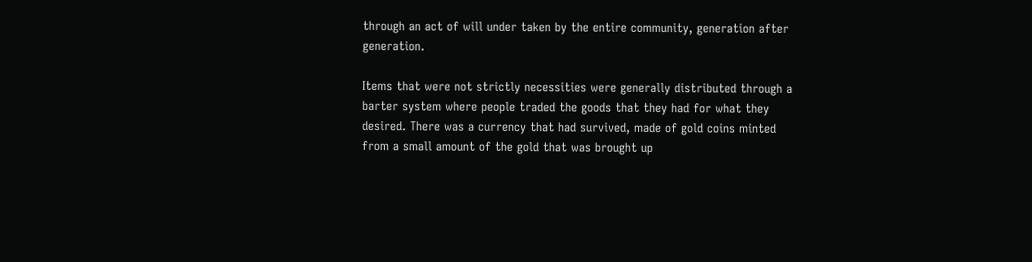through an act of will under taken by the entire community, generation after generation.

Items that were not strictly necessities were generally distributed through a barter system where people traded the goods that they had for what they desired. There was a currency that had survived, made of gold coins minted from a small amount of the gold that was brought up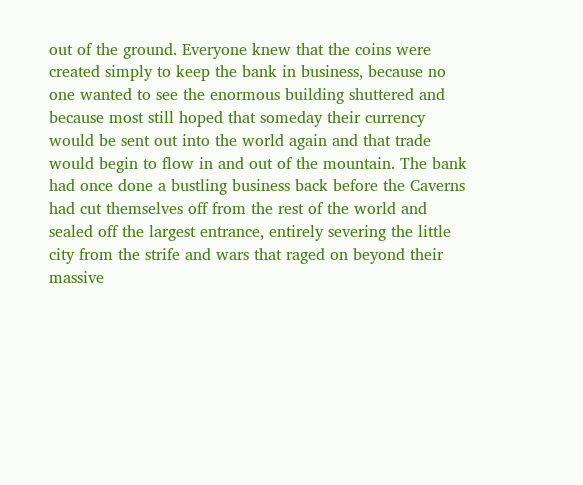out of the ground. Everyone knew that the coins were created simply to keep the bank in business, because no one wanted to see the enormous building shuttered and because most still hoped that someday their currency would be sent out into the world again and that trade would begin to flow in and out of the mountain. The bank had once done a bustling business back before the Caverns had cut themselves off from the rest of the world and sealed off the largest entrance, entirely severing the little city from the strife and wars that raged on beyond their massive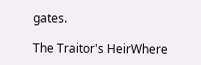gates.

The Traitor's HeirWhere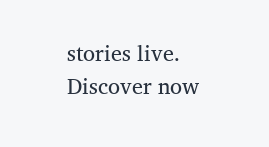stories live. Discover now